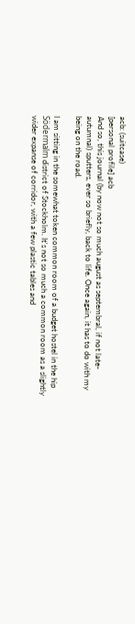acb: (suitcase)
[personal profile] acb
And so, this journal (by now not so much august as septembral, if not late-autumnal) sputters, ever so briefly, back to life. Once again, it has to do with my being on the road.

I am sitting in the somewhat token common room of a budget hostel in the hip Södermalm district of Stockholm. It's not so much a common room as a slightly wider expanse of corridor, with a few plastic tables and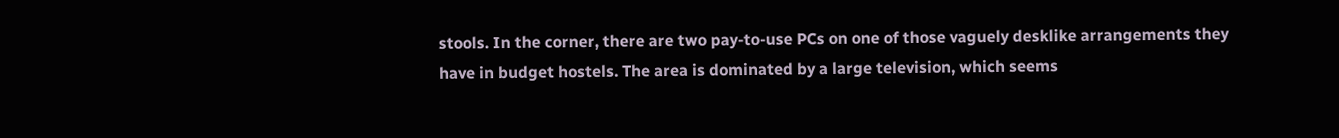stools. In the corner, there are two pay-to-use PCs on one of those vaguely desklike arrangements they have in budget hostels. The area is dominated by a large television, which seems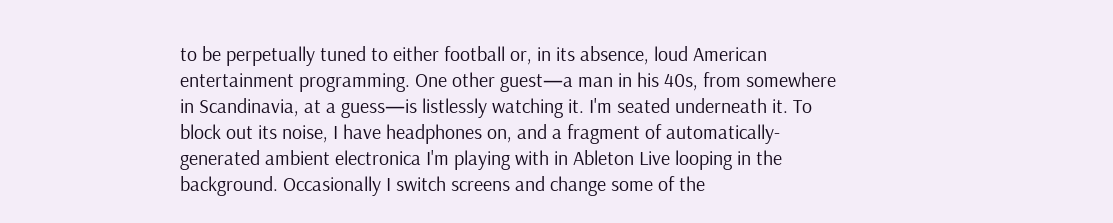to be perpetually tuned to either football or, in its absence, loud American entertainment programming. One other guest—a man in his 40s, from somewhere in Scandinavia, at a guess—is listlessly watching it. I'm seated underneath it. To block out its noise, I have headphones on, and a fragment of automatically-generated ambient electronica I'm playing with in Ableton Live looping in the background. Occasionally I switch screens and change some of the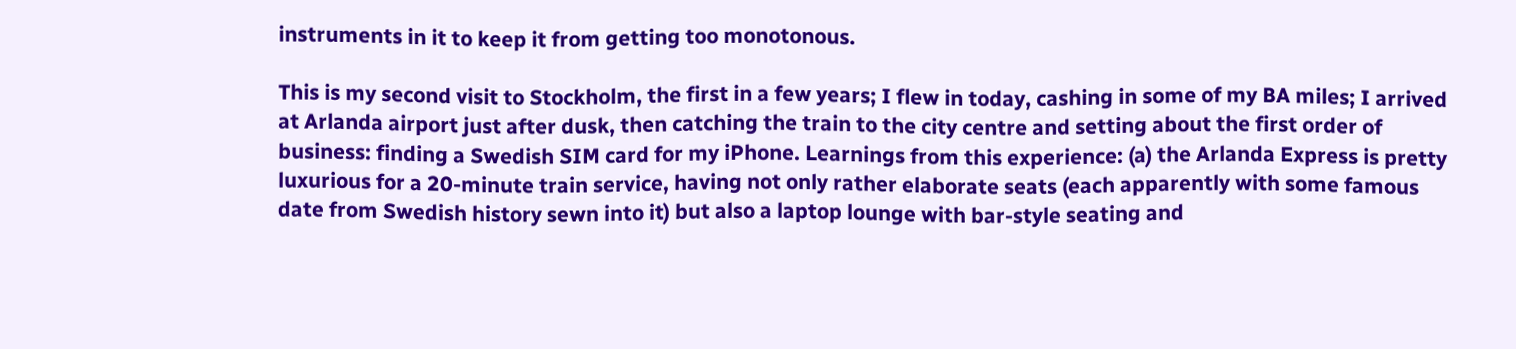instruments in it to keep it from getting too monotonous.

This is my second visit to Stockholm, the first in a few years; I flew in today, cashing in some of my BA miles; I arrived at Arlanda airport just after dusk, then catching the train to the city centre and setting about the first order of business: finding a Swedish SIM card for my iPhone. Learnings from this experience: (a) the Arlanda Express is pretty luxurious for a 20-minute train service, having not only rather elaborate seats (each apparently with some famous date from Swedish history sewn into it) but also a laptop lounge with bar-style seating and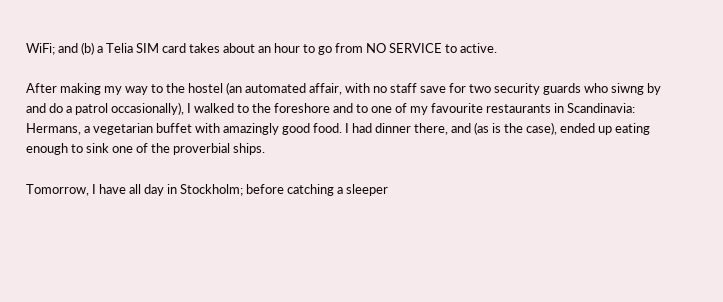WiFi; and (b) a Telia SIM card takes about an hour to go from NO SERVICE to active.

After making my way to the hostel (an automated affair, with no staff save for two security guards who siwng by and do a patrol occasionally), I walked to the foreshore and to one of my favourite restaurants in Scandinavia: Hermans, a vegetarian buffet with amazingly good food. I had dinner there, and (as is the case), ended up eating enough to sink one of the proverbial ships.

Tomorrow, I have all day in Stockholm; before catching a sleeper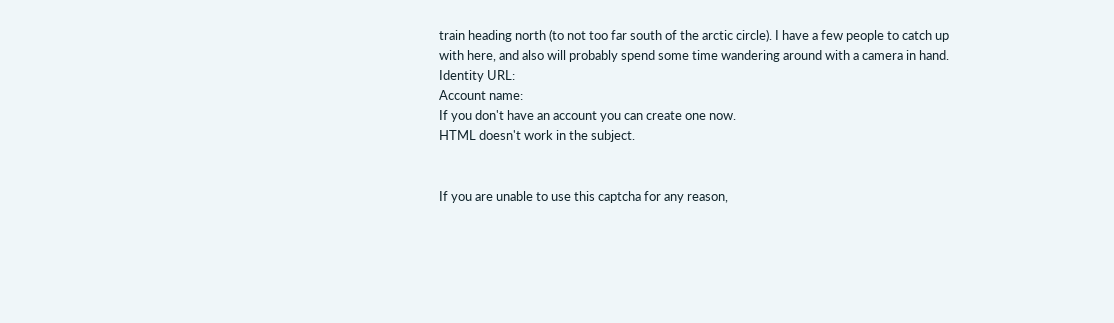train heading north (to not too far south of the arctic circle). I have a few people to catch up with here, and also will probably spend some time wandering around with a camera in hand.
Identity URL:
Account name:
If you don't have an account you can create one now.
HTML doesn't work in the subject.


If you are unable to use this captcha for any reason,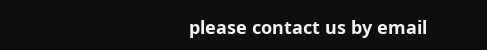please contact us by email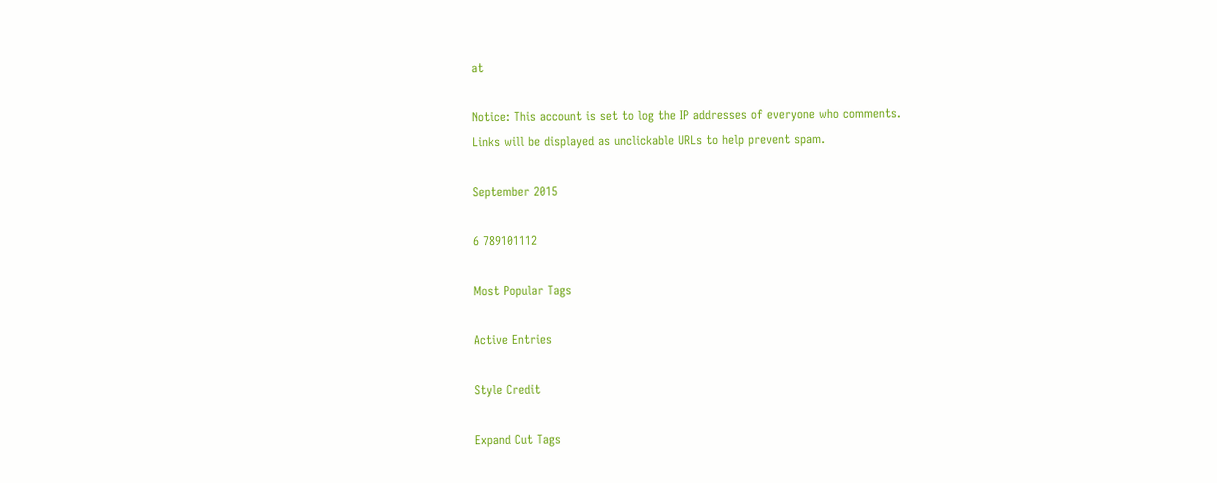at

Notice: This account is set to log the IP addresses of everyone who comments.
Links will be displayed as unclickable URLs to help prevent spam.

September 2015

6 789101112

Most Popular Tags

Active Entries

Style Credit

Expand Cut Tags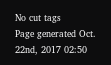No cut tags
Page generated Oct. 22nd, 2017 02:50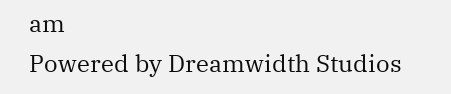am
Powered by Dreamwidth Studios